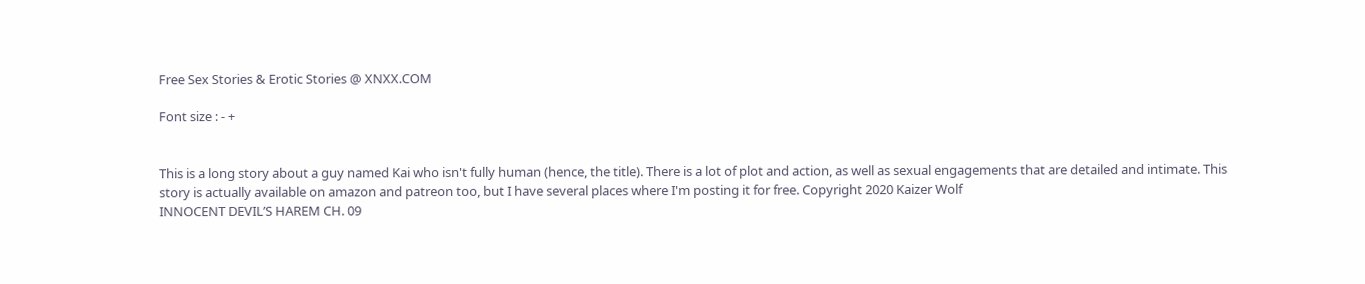Free Sex Stories & Erotic Stories @ XNXX.COM

Font size : - +


This is a long story about a guy named Kai who isn't fully human (hence, the title). There is a lot of plot and action, as well as sexual engagements that are detailed and intimate. This story is actually available on amazon and patreon too, but I have several places where I'm posting it for free. Copyright 2020 Kaizer Wolf
INNOCENT DEVIL’S HAREM CH. 09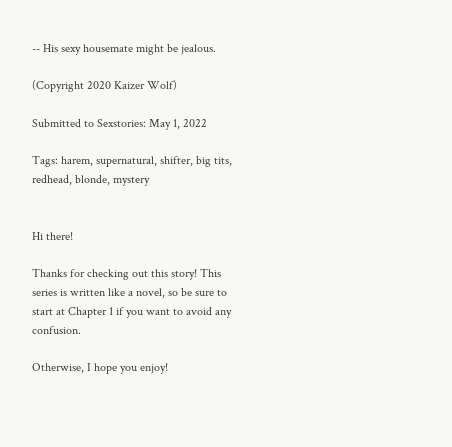-- His sexy housemate might be jealous.

(Copyright 2020 Kaizer Wolf)

Submitted to Sexstories: May 1, 2022

Tags: harem, supernatural, shifter, big tits, redhead, blonde, mystery


Hi there!

Thanks for checking out this story! This series is written like a novel, so be sure to start at Chapter 1 if you want to avoid any confusion.

Otherwise, I hope you enjoy!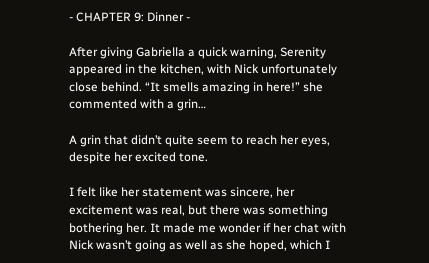- CHAPTER 9: Dinner -

After giving Gabriella a quick warning, Serenity appeared in the kitchen, with Nick unfortunately close behind. “It smells amazing in here!” she commented with a grin…

A grin that didn’t quite seem to reach her eyes, despite her excited tone.

I felt like her statement was sincere, her excitement was real, but there was something bothering her. It made me wonder if her chat with Nick wasn’t going as well as she hoped, which I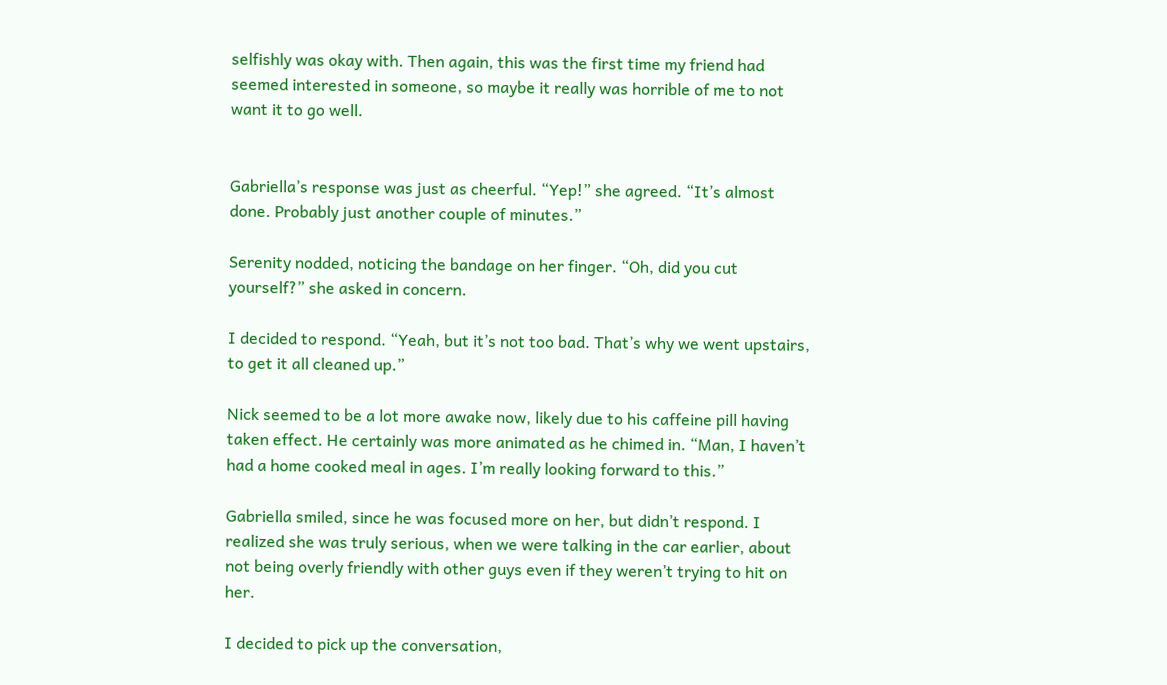selfishly was okay with. Then again, this was the first time my friend had seemed interested in someone, so maybe it really was horrible of me to not want it to go well.


Gabriella’s response was just as cheerful. “Yep!” she agreed. “It’s almost done. Probably just another couple of minutes.”

Serenity nodded, noticing the bandage on her finger. “Oh, did you cut yourself?” she asked in concern.

I decided to respond. “Yeah, but it’s not too bad. That’s why we went upstairs, to get it all cleaned up.”

Nick seemed to be a lot more awake now, likely due to his caffeine pill having taken effect. He certainly was more animated as he chimed in. “Man, I haven’t had a home cooked meal in ages. I’m really looking forward to this.”

Gabriella smiled, since he was focused more on her, but didn’t respond. I realized she was truly serious, when we were talking in the car earlier, about not being overly friendly with other guys even if they weren’t trying to hit on her.

I decided to pick up the conversation,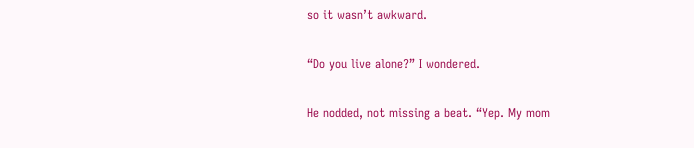so it wasn’t awkward.

“Do you live alone?” I wondered.

He nodded, not missing a beat. “Yep. My mom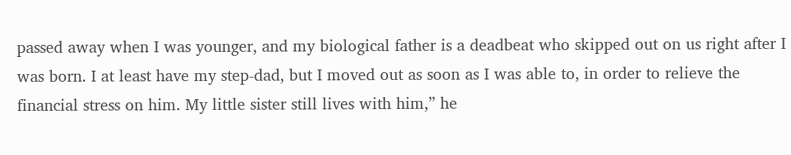passed away when I was younger, and my biological father is a deadbeat who skipped out on us right after I was born. I at least have my step-dad, but I moved out as soon as I was able to, in order to relieve the financial stress on him. My little sister still lives with him,” he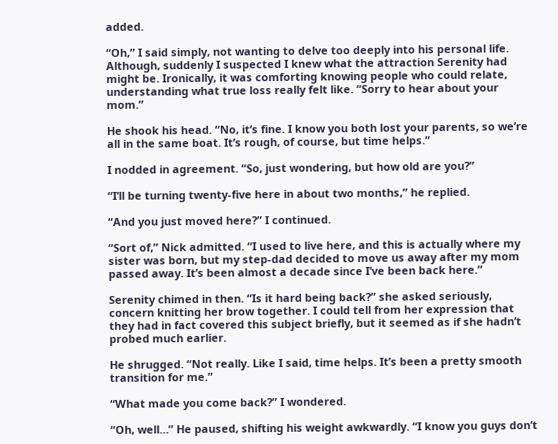added.

“Oh,” I said simply, not wanting to delve too deeply into his personal life. Although, suddenly I suspected I knew what the attraction Serenity had might be. Ironically, it was comforting knowing people who could relate, understanding what true loss really felt like. “Sorry to hear about your mom.”

He shook his head. “No, it’s fine. I know you both lost your parents, so we’re all in the same boat. It’s rough, of course, but time helps.”

I nodded in agreement. “So, just wondering, but how old are you?”

“I’ll be turning twenty-five here in about two months,” he replied.

“And you just moved here?” I continued.

“Sort of,” Nick admitted. “I used to live here, and this is actually where my sister was born, but my step-dad decided to move us away after my mom passed away. It’s been almost a decade since I’ve been back here.”

Serenity chimed in then. “Is it hard being back?” she asked seriously, concern knitting her brow together. I could tell from her expression that they had in fact covered this subject briefly, but it seemed as if she hadn’t probed much earlier.

He shrugged. “Not really. Like I said, time helps. It’s been a pretty smooth transition for me.”

“What made you come back?” I wondered.

“Oh, well…” He paused, shifting his weight awkwardly. “I know you guys don’t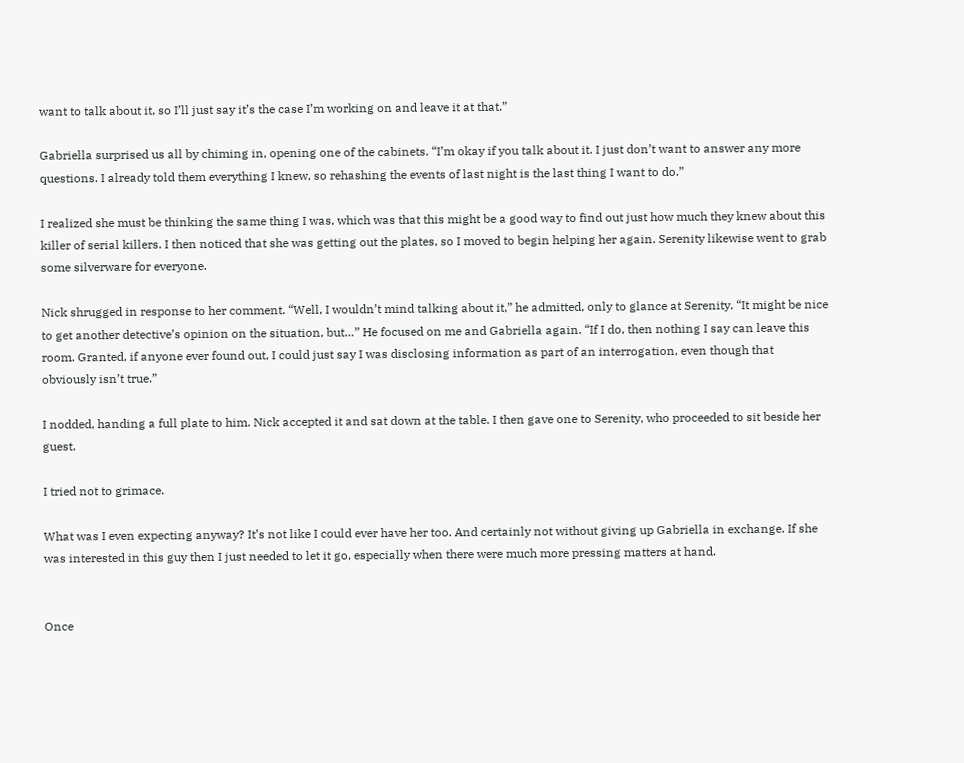want to talk about it, so I’ll just say it’s the case I’m working on and leave it at that.”

Gabriella surprised us all by chiming in, opening one of the cabinets. “I’m okay if you talk about it. I just don’t want to answer any more questions. I already told them everything I knew, so rehashing the events of last night is the last thing I want to do.”

I realized she must be thinking the same thing I was, which was that this might be a good way to find out just how much they knew about this killer of serial killers. I then noticed that she was getting out the plates, so I moved to begin helping her again. Serenity likewise went to grab some silverware for everyone.

Nick shrugged in response to her comment. “Well, I wouldn’t mind talking about it,” he admitted, only to glance at Serenity. “It might be nice to get another detective’s opinion on the situation, but…” He focused on me and Gabriella again. “If I do, then nothing I say can leave this room. Granted, if anyone ever found out, I could just say I was disclosing information as part of an interrogation, even though that obviously isn’t true.”

I nodded, handing a full plate to him. Nick accepted it and sat down at the table. I then gave one to Serenity, who proceeded to sit beside her guest.

I tried not to grimace.

What was I even expecting anyway? It’s not like I could ever have her too. And certainly not without giving up Gabriella in exchange. If she was interested in this guy then I just needed to let it go, especially when there were much more pressing matters at hand.


Once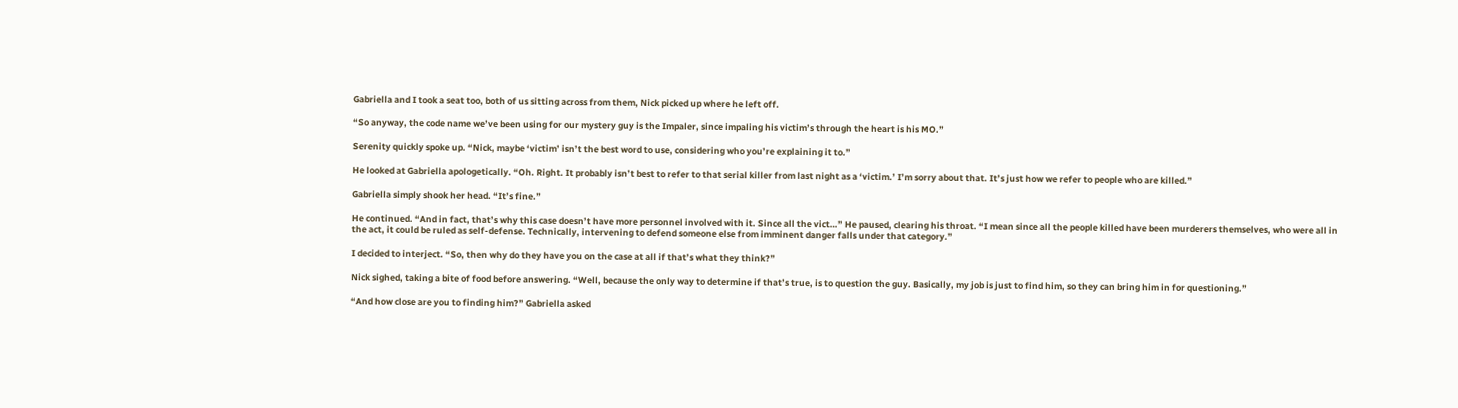Gabriella and I took a seat too, both of us sitting across from them, Nick picked up where he left off.

“So anyway, the code name we’ve been using for our mystery guy is the Impaler, since impaling his victim’s through the heart is his MO.”

Serenity quickly spoke up. “Nick, maybe ‘victim’ isn’t the best word to use, considering who you’re explaining it to.”

He looked at Gabriella apologetically. “Oh. Right. It probably isn’t best to refer to that serial killer from last night as a ‘victim.’ I’m sorry about that. It’s just how we refer to people who are killed.”

Gabriella simply shook her head. “It’s fine.”

He continued. “And in fact, that’s why this case doesn’t have more personnel involved with it. Since all the vict…” He paused, clearing his throat. “I mean since all the people killed have been murderers themselves, who were all in the act, it could be ruled as self-defense. Technically, intervening to defend someone else from imminent danger falls under that category.”

I decided to interject. “So, then why do they have you on the case at all if that’s what they think?”

Nick sighed, taking a bite of food before answering. “Well, because the only way to determine if that’s true, is to question the guy. Basically, my job is just to find him, so they can bring him in for questioning.”

“And how close are you to finding him?” Gabriella asked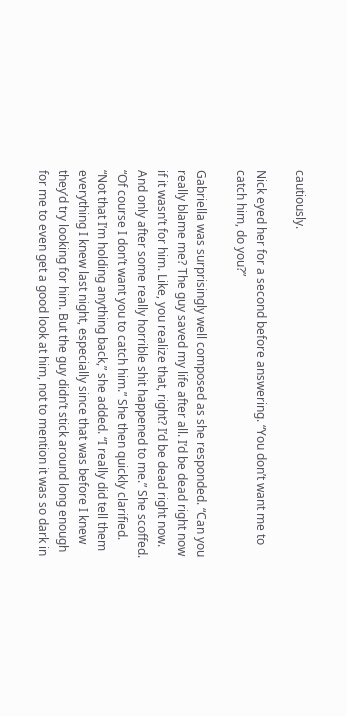cautiously.

Nick eyed her for a second before answering. “You don’t want me to catch him, do you?”

Gabriella was surprisingly well composed as she responded. “Can you really blame me? The guy saved my life after all. I’d be dead right now if it wasn’t for him. Like, you realize that, right? I’d be dead right now. And only after some really horrible shit happened to me.” She scoffed. “Of course I don’t want you to catch him.” She then quickly clarified. “Not that I’m holding anything back,” she added. “I really did tell them everything I knew last night, especially since that was before I knew they’d try looking for him. But the guy didn’t stick around long enough for me to even get a good look at him, not to mention it was so dark in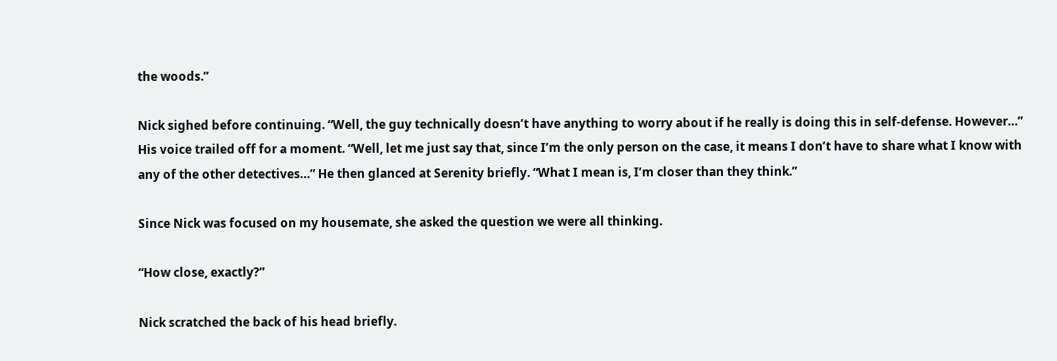the woods.”

Nick sighed before continuing. “Well, the guy technically doesn’t have anything to worry about if he really is doing this in self-defense. However…” His voice trailed off for a moment. “Well, let me just say that, since I’m the only person on the case, it means I don’t have to share what I know with any of the other detectives…” He then glanced at Serenity briefly. “What I mean is, I’m closer than they think.”

Since Nick was focused on my housemate, she asked the question we were all thinking.

“How close, exactly?”

Nick scratched the back of his head briefly.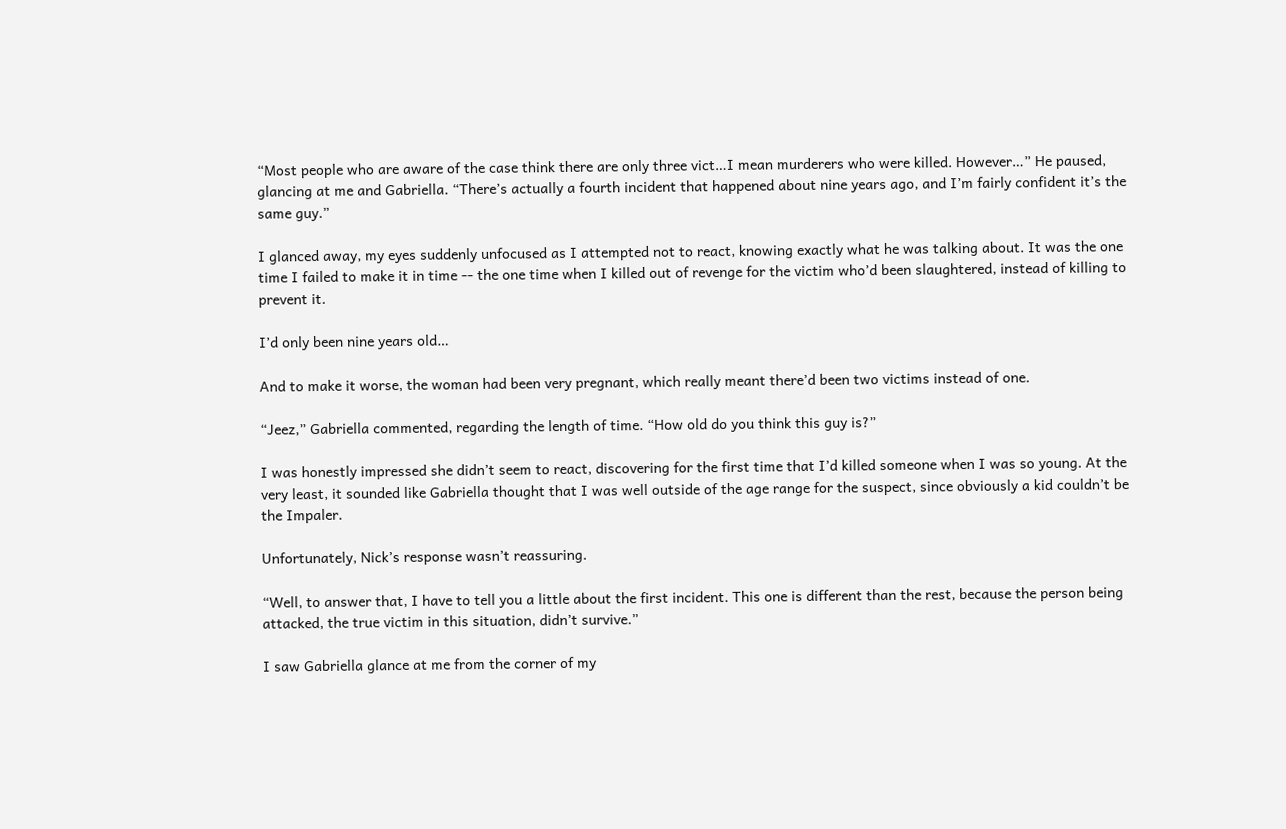“Most people who are aware of the case think there are only three vict…I mean murderers who were killed. However…” He paused, glancing at me and Gabriella. “There’s actually a fourth incident that happened about nine years ago, and I’m fairly confident it’s the same guy.”

I glanced away, my eyes suddenly unfocused as I attempted not to react, knowing exactly what he was talking about. It was the one time I failed to make it in time -- the one time when I killed out of revenge for the victim who’d been slaughtered, instead of killing to prevent it.

I’d only been nine years old…

And to make it worse, the woman had been very pregnant, which really meant there’d been two victims instead of one.

“Jeez,” Gabriella commented, regarding the length of time. “How old do you think this guy is?”

I was honestly impressed she didn’t seem to react, discovering for the first time that I’d killed someone when I was so young. At the very least, it sounded like Gabriella thought that I was well outside of the age range for the suspect, since obviously a kid couldn’t be the Impaler.

Unfortunately, Nick’s response wasn’t reassuring.

“Well, to answer that, I have to tell you a little about the first incident. This one is different than the rest, because the person being attacked, the true victim in this situation, didn’t survive.”

I saw Gabriella glance at me from the corner of my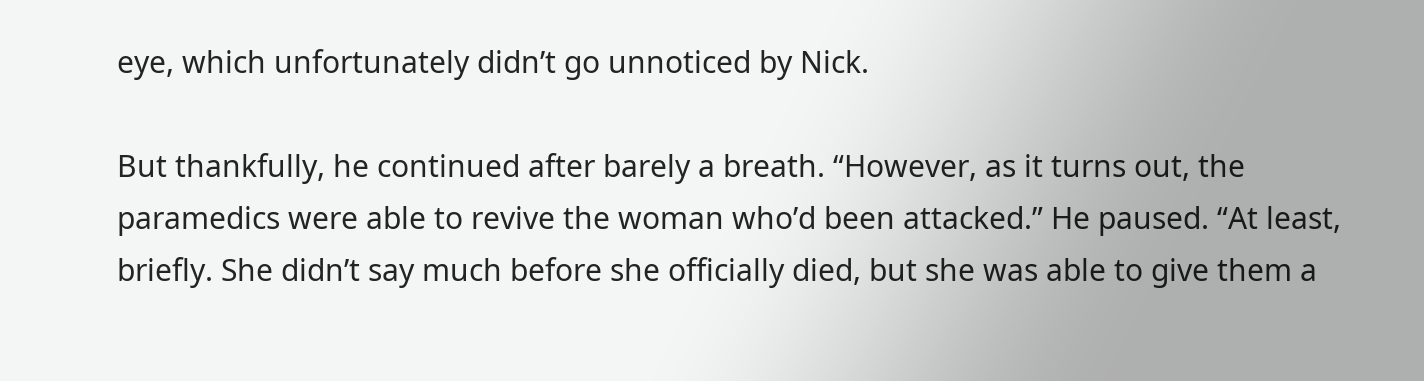eye, which unfortunately didn’t go unnoticed by Nick.

But thankfully, he continued after barely a breath. “However, as it turns out, the paramedics were able to revive the woman who’d been attacked.” He paused. “At least, briefly. She didn’t say much before she officially died, but she was able to give them a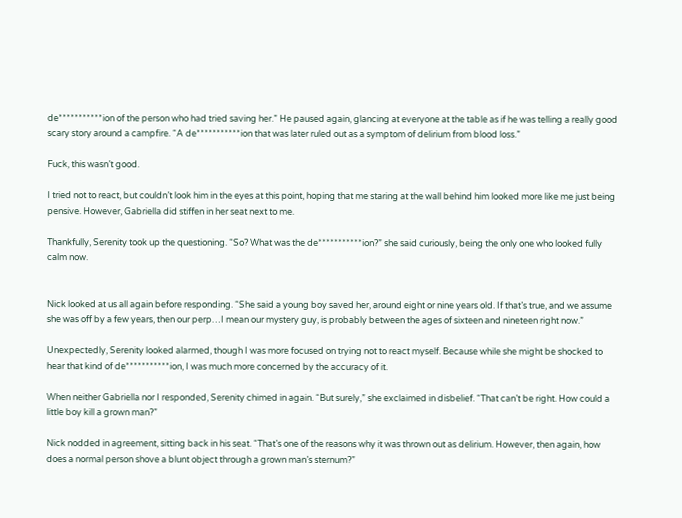de***********ion of the person who had tried saving her.” He paused again, glancing at everyone at the table as if he was telling a really good scary story around a campfire. “A de***********ion that was later ruled out as a symptom of delirium from blood loss.”

Fuck, this wasn’t good.

I tried not to react, but couldn’t look him in the eyes at this point, hoping that me staring at the wall behind him looked more like me just being pensive. However, Gabriella did stiffen in her seat next to me.

Thankfully, Serenity took up the questioning. “So? What was the de***********ion?” she said curiously, being the only one who looked fully calm now.


Nick looked at us all again before responding. “She said a young boy saved her, around eight or nine years old. If that’s true, and we assume she was off by a few years, then our perp…I mean our mystery guy, is probably between the ages of sixteen and nineteen right now.”

Unexpectedly, Serenity looked alarmed, though I was more focused on trying not to react myself. Because while she might be shocked to hear that kind of de***********ion, I was much more concerned by the accuracy of it.

When neither Gabriella nor I responded, Serenity chimed in again. “But surely,” she exclaimed in disbelief. “That can’t be right. How could a little boy kill a grown man?”

Nick nodded in agreement, sitting back in his seat. “That’s one of the reasons why it was thrown out as delirium. However, then again, how does a normal person shove a blunt object through a grown man’s sternum?”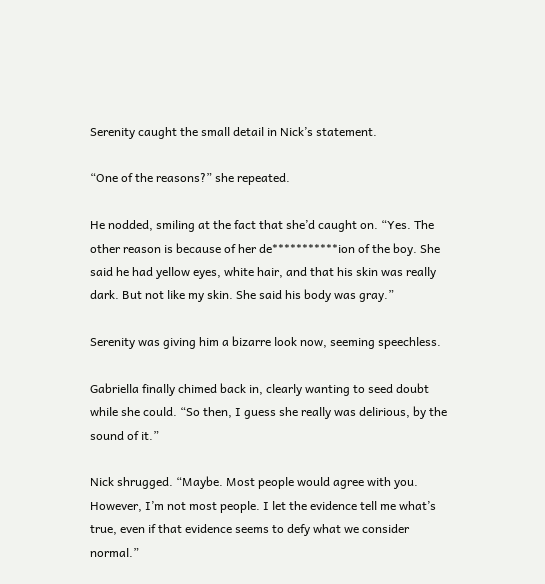Serenity caught the small detail in Nick’s statement.

“One of the reasons?” she repeated.

He nodded, smiling at the fact that she’d caught on. “Yes. The other reason is because of her de***********ion of the boy. She said he had yellow eyes, white hair, and that his skin was really dark. But not like my skin. She said his body was gray.”

Serenity was giving him a bizarre look now, seeming speechless.

Gabriella finally chimed back in, clearly wanting to seed doubt while she could. “So then, I guess she really was delirious, by the sound of it.”

Nick shrugged. “Maybe. Most people would agree with you. However, I’m not most people. I let the evidence tell me what’s true, even if that evidence seems to defy what we consider normal.”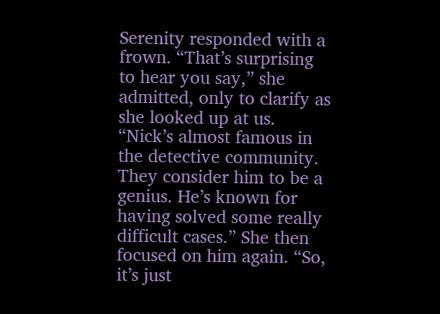Serenity responded with a frown. “That’s surprising to hear you say,” she admitted, only to clarify as she looked up at us. “Nick’s almost famous in the detective community. They consider him to be a genius. He’s known for having solved some really difficult cases.” She then focused on him again. “So, it’s just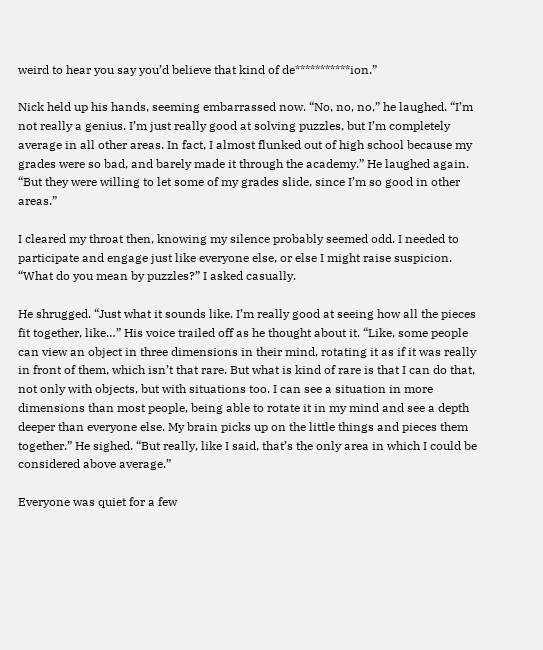weird to hear you say you’d believe that kind of de***********ion.”

Nick held up his hands, seeming embarrassed now. “No, no, no,” he laughed. “I’m not really a genius. I’m just really good at solving puzzles, but I’m completely average in all other areas. In fact, I almost flunked out of high school because my grades were so bad, and barely made it through the academy.” He laughed again. “But they were willing to let some of my grades slide, since I’m so good in other areas.”

I cleared my throat then, knowing my silence probably seemed odd. I needed to participate and engage just like everyone else, or else I might raise suspicion. “What do you mean by puzzles?” I asked casually.

He shrugged. “Just what it sounds like. I’m really good at seeing how all the pieces fit together, like…” His voice trailed off as he thought about it. “Like, some people can view an object in three dimensions in their mind, rotating it as if it was really in front of them, which isn’t that rare. But what is kind of rare is that I can do that, not only with objects, but with situations too. I can see a situation in more dimensions than most people, being able to rotate it in my mind and see a depth deeper than everyone else. My brain picks up on the little things and pieces them together.” He sighed. “But really, like I said, that’s the only area in which I could be considered above average.”

Everyone was quiet for a few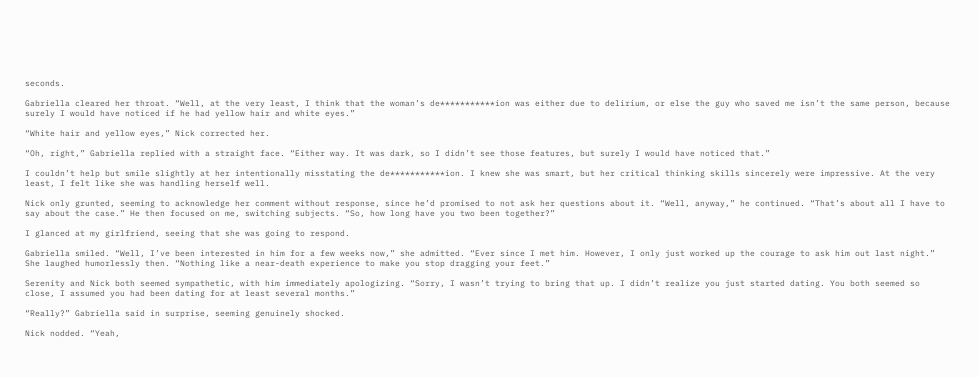seconds.

Gabriella cleared her throat. “Well, at the very least, I think that the woman’s de***********ion was either due to delirium, or else the guy who saved me isn’t the same person, because surely I would have noticed if he had yellow hair and white eyes.”

“White hair and yellow eyes,” Nick corrected her.

“Oh, right,” Gabriella replied with a straight face. “Either way. It was dark, so I didn’t see those features, but surely I would have noticed that.”

I couldn’t help but smile slightly at her intentionally misstating the de***********ion. I knew she was smart, but her critical thinking skills sincerely were impressive. At the very least, I felt like she was handling herself well.

Nick only grunted, seeming to acknowledge her comment without response, since he’d promised to not ask her questions about it. “Well, anyway,” he continued. “That’s about all I have to say about the case.” He then focused on me, switching subjects. “So, how long have you two been together?”

I glanced at my girlfriend, seeing that she was going to respond.

Gabriella smiled. “Well, I’ve been interested in him for a few weeks now,” she admitted. “Ever since I met him. However, I only just worked up the courage to ask him out last night.” She laughed humorlessly then. “Nothing like a near-death experience to make you stop dragging your feet.”

Serenity and Nick both seemed sympathetic, with him immediately apologizing. “Sorry, I wasn’t trying to bring that up. I didn’t realize you just started dating. You both seemed so close, I assumed you had been dating for at least several months.”

“Really?” Gabriella said in surprise, seeming genuinely shocked.

Nick nodded. “Yeah,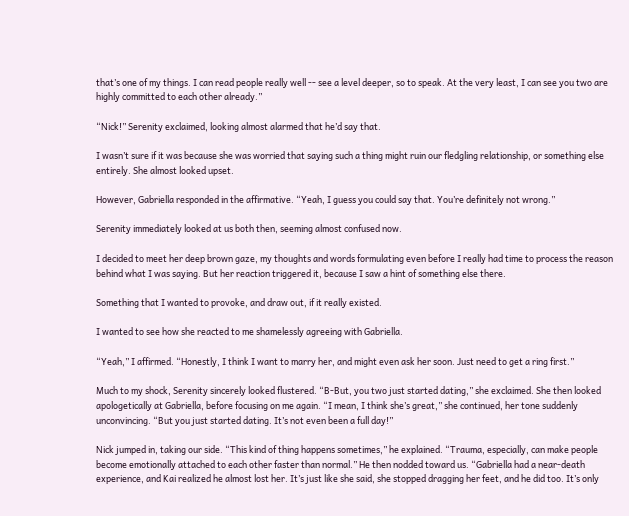that’s one of my things. I can read people really well -- see a level deeper, so to speak. At the very least, I can see you two are highly committed to each other already.”

“Nick!” Serenity exclaimed, looking almost alarmed that he’d say that.

I wasn’t sure if it was because she was worried that saying such a thing might ruin our fledgling relationship, or something else entirely. She almost looked upset.

However, Gabriella responded in the affirmative. “Yeah, I guess you could say that. You’re definitely not wrong.”

Serenity immediately looked at us both then, seeming almost confused now.

I decided to meet her deep brown gaze, my thoughts and words formulating even before I really had time to process the reason behind what I was saying. But her reaction triggered it, because I saw a hint of something else there.

Something that I wanted to provoke, and draw out, if it really existed.

I wanted to see how she reacted to me shamelessly agreeing with Gabriella.

“Yeah,” I affirmed. “Honestly, I think I want to marry her, and might even ask her soon. Just need to get a ring first.”

Much to my shock, Serenity sincerely looked flustered. “B-But, you two just started dating,” she exclaimed. She then looked apologetically at Gabriella, before focusing on me again. “I mean, I think she’s great,” she continued, her tone suddenly unconvincing. “But you just started dating. It’s not even been a full day!”

Nick jumped in, taking our side. “This kind of thing happens sometimes,” he explained. “Trauma, especially, can make people become emotionally attached to each other faster than normal.” He then nodded toward us. “Gabriella had a near-death experience, and Kai realized he almost lost her. It’s just like she said, she stopped dragging her feet, and he did too. It’s only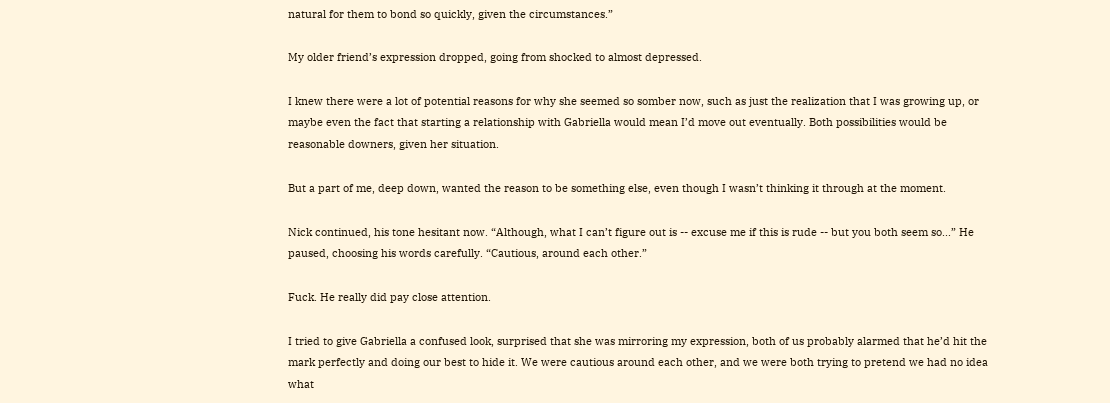natural for them to bond so quickly, given the circumstances.”

My older friend’s expression dropped, going from shocked to almost depressed.

I knew there were a lot of potential reasons for why she seemed so somber now, such as just the realization that I was growing up, or maybe even the fact that starting a relationship with Gabriella would mean I’d move out eventually. Both possibilities would be reasonable downers, given her situation.

But a part of me, deep down, wanted the reason to be something else, even though I wasn’t thinking it through at the moment.

Nick continued, his tone hesitant now. “Although, what I can’t figure out is -- excuse me if this is rude -- but you both seem so...” He paused, choosing his words carefully. “Cautious, around each other.”

Fuck. He really did pay close attention.

I tried to give Gabriella a confused look, surprised that she was mirroring my expression, both of us probably alarmed that he’d hit the mark perfectly and doing our best to hide it. We were cautious around each other, and we were both trying to pretend we had no idea what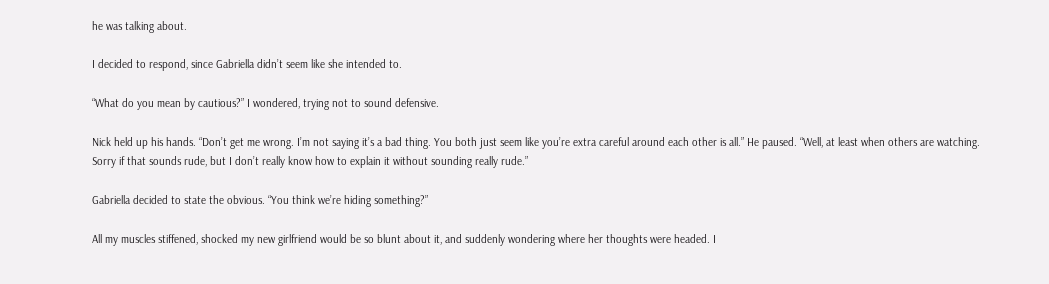he was talking about.

I decided to respond, since Gabriella didn’t seem like she intended to.

“What do you mean by cautious?” I wondered, trying not to sound defensive.

Nick held up his hands. “Don’t get me wrong. I’m not saying it’s a bad thing. You both just seem like you’re extra careful around each other is all.” He paused. “Well, at least when others are watching. Sorry if that sounds rude, but I don’t really know how to explain it without sounding really rude.”

Gabriella decided to state the obvious. “You think we’re hiding something?”

All my muscles stiffened, shocked my new girlfriend would be so blunt about it, and suddenly wondering where her thoughts were headed. I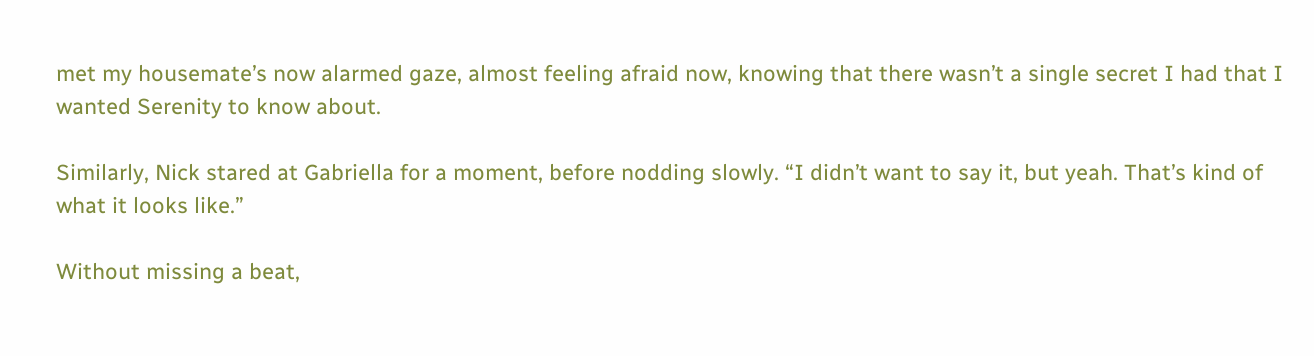met my housemate’s now alarmed gaze, almost feeling afraid now, knowing that there wasn’t a single secret I had that I wanted Serenity to know about.

Similarly, Nick stared at Gabriella for a moment, before nodding slowly. “I didn’t want to say it, but yeah. That’s kind of what it looks like.”

Without missing a beat,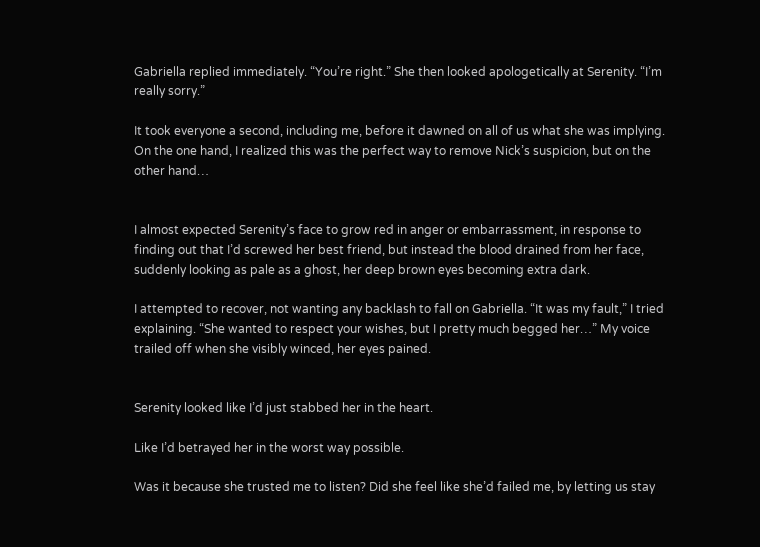Gabriella replied immediately. “You’re right.” She then looked apologetically at Serenity. “I’m really sorry.”

It took everyone a second, including me, before it dawned on all of us what she was implying. On the one hand, I realized this was the perfect way to remove Nick’s suspicion, but on the other hand…


I almost expected Serenity’s face to grow red in anger or embarrassment, in response to finding out that I’d screwed her best friend, but instead the blood drained from her face, suddenly looking as pale as a ghost, her deep brown eyes becoming extra dark.

I attempted to recover, not wanting any backlash to fall on Gabriella. “It was my fault,” I tried explaining. “She wanted to respect your wishes, but I pretty much begged her…” My voice trailed off when she visibly winced, her eyes pained.


Serenity looked like I’d just stabbed her in the heart.

Like I’d betrayed her in the worst way possible.

Was it because she trusted me to listen? Did she feel like she’d failed me, by letting us stay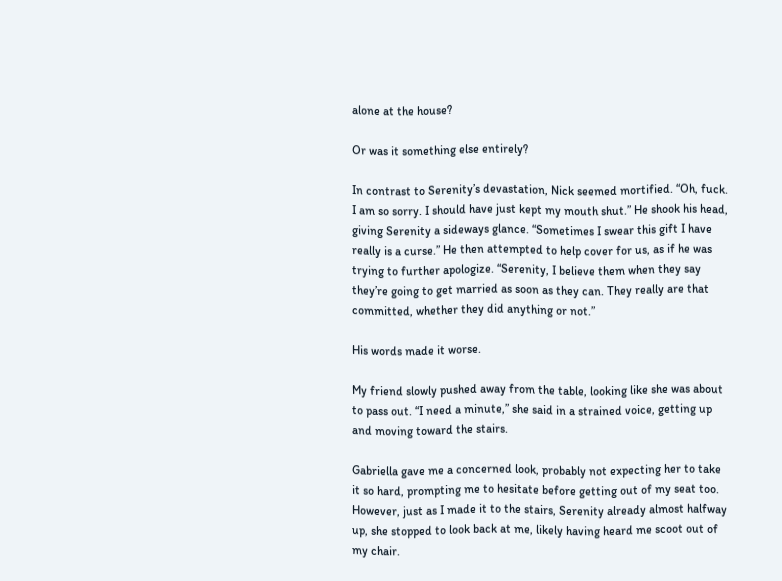alone at the house?

Or was it something else entirely?

In contrast to Serenity’s devastation, Nick seemed mortified. “Oh, fuck. I am so sorry. I should have just kept my mouth shut.” He shook his head, giving Serenity a sideways glance. “Sometimes I swear this gift I have really is a curse.” He then attempted to help cover for us, as if he was trying to further apologize. “Serenity, I believe them when they say they’re going to get married as soon as they can. They really are that committed, whether they did anything or not.”

His words made it worse.

My friend slowly pushed away from the table, looking like she was about to pass out. “I need a minute,” she said in a strained voice, getting up and moving toward the stairs.

Gabriella gave me a concerned look, probably not expecting her to take it so hard, prompting me to hesitate before getting out of my seat too. However, just as I made it to the stairs, Serenity already almost halfway up, she stopped to look back at me, likely having heard me scoot out of my chair.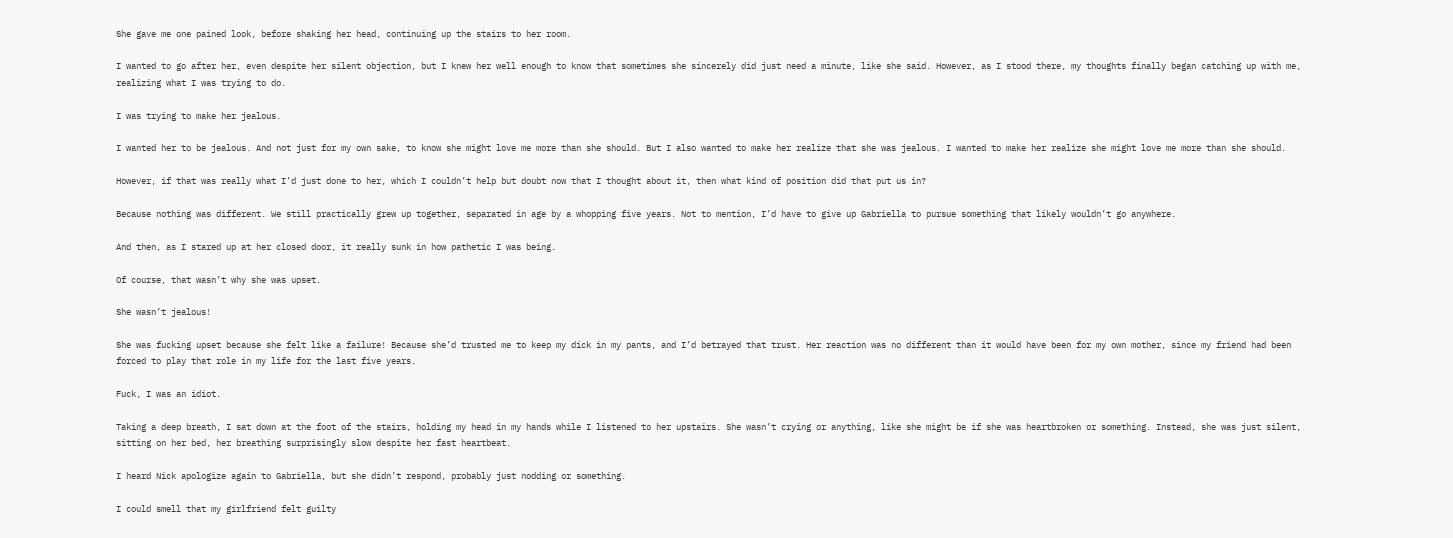She gave me one pained look, before shaking her head, continuing up the stairs to her room.

I wanted to go after her, even despite her silent objection, but I knew her well enough to know that sometimes she sincerely did just need a minute, like she said. However, as I stood there, my thoughts finally began catching up with me, realizing what I was trying to do.

I was trying to make her jealous.

I wanted her to be jealous. And not just for my own sake, to know she might love me more than she should. But I also wanted to make her realize that she was jealous. I wanted to make her realize she might love me more than she should.

However, if that was really what I’d just done to her, which I couldn’t help but doubt now that I thought about it, then what kind of position did that put us in?

Because nothing was different. We still practically grew up together, separated in age by a whopping five years. Not to mention, I’d have to give up Gabriella to pursue something that likely wouldn’t go anywhere.

And then, as I stared up at her closed door, it really sunk in how pathetic I was being.

Of course, that wasn’t why she was upset.

She wasn’t jealous!

She was fucking upset because she felt like a failure! Because she’d trusted me to keep my dick in my pants, and I’d betrayed that trust. Her reaction was no different than it would have been for my own mother, since my friend had been forced to play that role in my life for the last five years.

Fuck, I was an idiot.

Taking a deep breath, I sat down at the foot of the stairs, holding my head in my hands while I listened to her upstairs. She wasn’t crying or anything, like she might be if she was heartbroken or something. Instead, she was just silent, sitting on her bed, her breathing surprisingly slow despite her fast heartbeat.

I heard Nick apologize again to Gabriella, but she didn’t respond, probably just nodding or something.

I could smell that my girlfriend felt guilty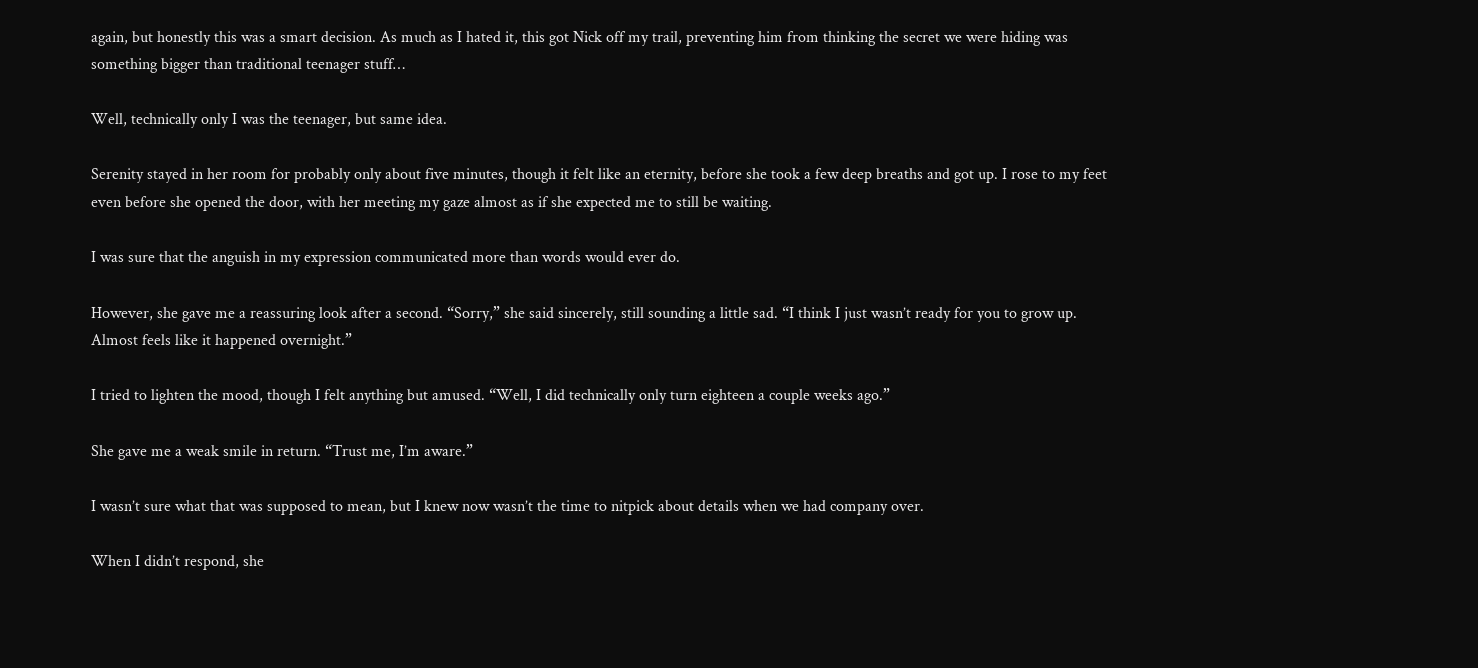again, but honestly this was a smart decision. As much as I hated it, this got Nick off my trail, preventing him from thinking the secret we were hiding was something bigger than traditional teenager stuff…

Well, technically only I was the teenager, but same idea.

Serenity stayed in her room for probably only about five minutes, though it felt like an eternity, before she took a few deep breaths and got up. I rose to my feet even before she opened the door, with her meeting my gaze almost as if she expected me to still be waiting.

I was sure that the anguish in my expression communicated more than words would ever do.

However, she gave me a reassuring look after a second. “Sorry,” she said sincerely, still sounding a little sad. “I think I just wasn’t ready for you to grow up. Almost feels like it happened overnight.”

I tried to lighten the mood, though I felt anything but amused. “Well, I did technically only turn eighteen a couple weeks ago.”

She gave me a weak smile in return. “Trust me, I’m aware.”

I wasn’t sure what that was supposed to mean, but I knew now wasn’t the time to nitpick about details when we had company over.

When I didn’t respond, she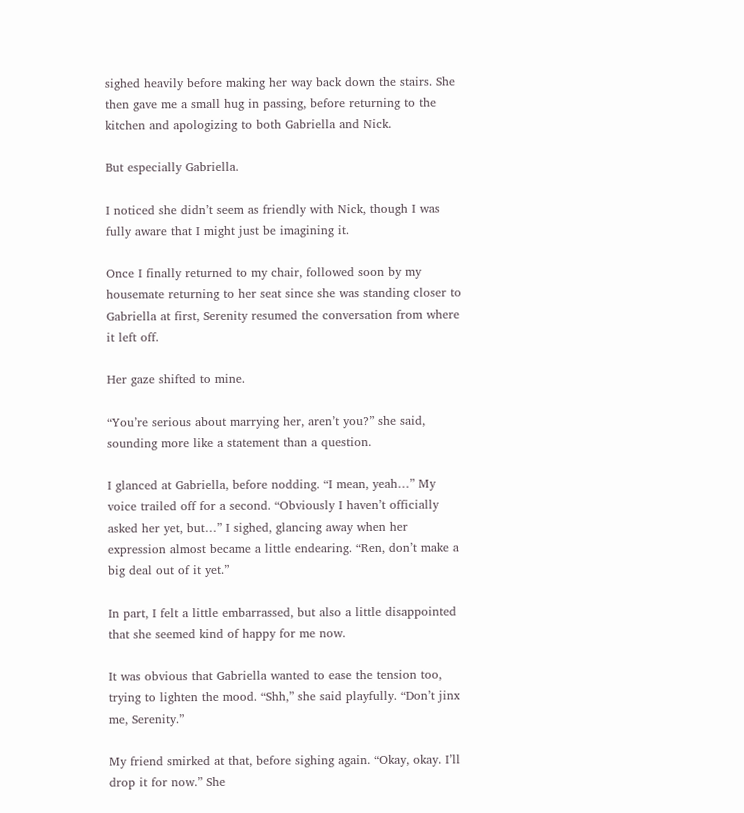sighed heavily before making her way back down the stairs. She then gave me a small hug in passing, before returning to the kitchen and apologizing to both Gabriella and Nick.

But especially Gabriella.

I noticed she didn’t seem as friendly with Nick, though I was fully aware that I might just be imagining it.

Once I finally returned to my chair, followed soon by my housemate returning to her seat since she was standing closer to Gabriella at first, Serenity resumed the conversation from where it left off.

Her gaze shifted to mine.

“You’re serious about marrying her, aren’t you?” she said, sounding more like a statement than a question.

I glanced at Gabriella, before nodding. “I mean, yeah…” My voice trailed off for a second. “Obviously I haven’t officially asked her yet, but…” I sighed, glancing away when her expression almost became a little endearing. “Ren, don’t make a big deal out of it yet.”

In part, I felt a little embarrassed, but also a little disappointed that she seemed kind of happy for me now.

It was obvious that Gabriella wanted to ease the tension too, trying to lighten the mood. “Shh,” she said playfully. “Don’t jinx me, Serenity.”

My friend smirked at that, before sighing again. “Okay, okay. I’ll drop it for now.” She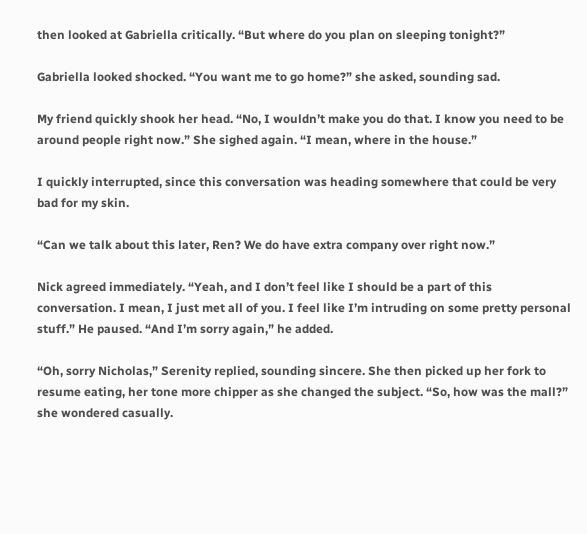then looked at Gabriella critically. “But where do you plan on sleeping tonight?”

Gabriella looked shocked. “You want me to go home?” she asked, sounding sad.

My friend quickly shook her head. “No, I wouldn’t make you do that. I know you need to be around people right now.” She sighed again. “I mean, where in the house.”

I quickly interrupted, since this conversation was heading somewhere that could be very bad for my skin.

“Can we talk about this later, Ren? We do have extra company over right now.”

Nick agreed immediately. “Yeah, and I don’t feel like I should be a part of this conversation. I mean, I just met all of you. I feel like I’m intruding on some pretty personal stuff.” He paused. “And I’m sorry again,” he added.

“Oh, sorry Nicholas,” Serenity replied, sounding sincere. She then picked up her fork to resume eating, her tone more chipper as she changed the subject. “So, how was the mall?” she wondered casually.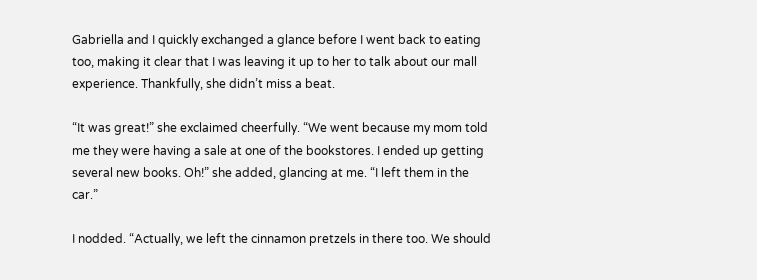Gabriella and I quickly exchanged a glance before I went back to eating too, making it clear that I was leaving it up to her to talk about our mall experience. Thankfully, she didn’t miss a beat.

“It was great!” she exclaimed cheerfully. “We went because my mom told me they were having a sale at one of the bookstores. I ended up getting several new books. Oh!” she added, glancing at me. “I left them in the car.”

I nodded. “Actually, we left the cinnamon pretzels in there too. We should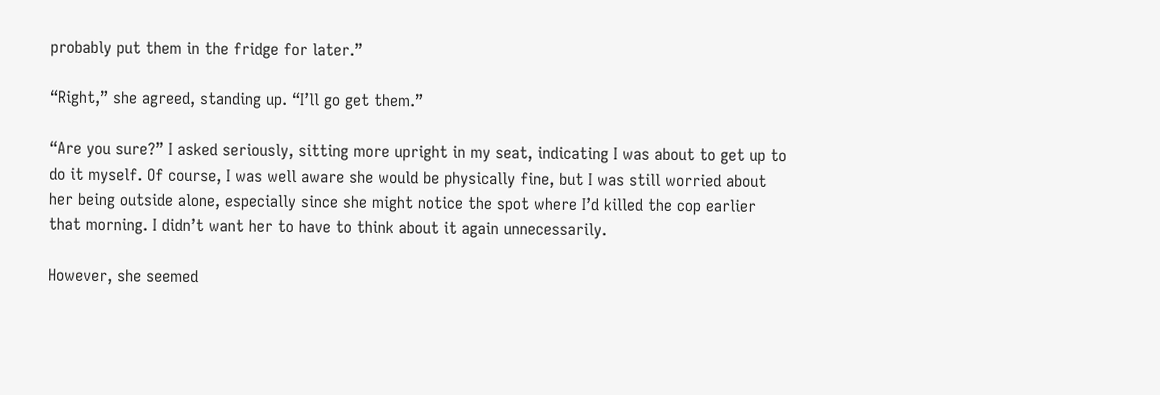probably put them in the fridge for later.”

“Right,” she agreed, standing up. “I’ll go get them.”

“Are you sure?” I asked seriously, sitting more upright in my seat, indicating I was about to get up to do it myself. Of course, I was well aware she would be physically fine, but I was still worried about her being outside alone, especially since she might notice the spot where I’d killed the cop earlier that morning. I didn’t want her to have to think about it again unnecessarily.

However, she seemed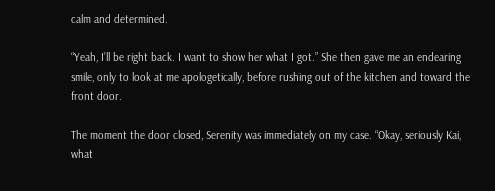calm and determined.

“Yeah, I’ll be right back. I want to show her what I got.” She then gave me an endearing smile, only to look at me apologetically, before rushing out of the kitchen and toward the front door.

The moment the door closed, Serenity was immediately on my case. “Okay, seriously Kai, what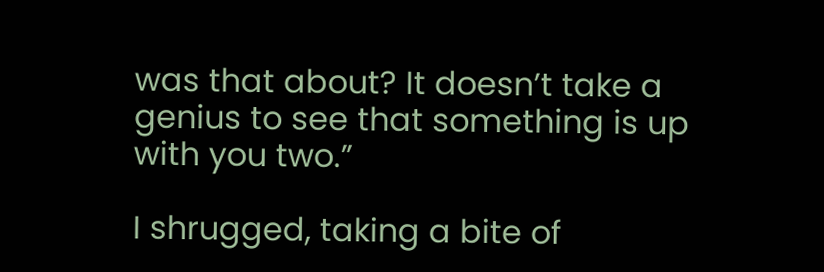was that about? It doesn’t take a genius to see that something is up with you two.”

I shrugged, taking a bite of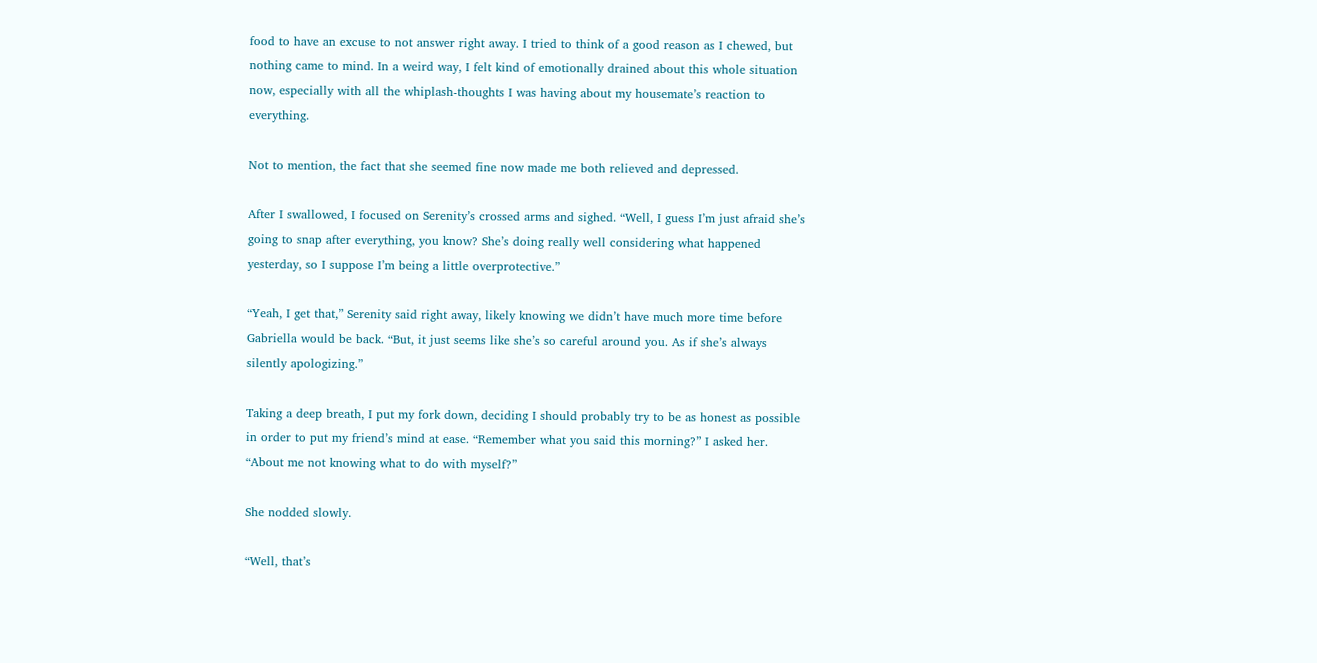food to have an excuse to not answer right away. I tried to think of a good reason as I chewed, but nothing came to mind. In a weird way, I felt kind of emotionally drained about this whole situation now, especially with all the whiplash-thoughts I was having about my housemate’s reaction to everything.

Not to mention, the fact that she seemed fine now made me both relieved and depressed.

After I swallowed, I focused on Serenity’s crossed arms and sighed. “Well, I guess I’m just afraid she’s going to snap after everything, you know? She’s doing really well considering what happened yesterday, so I suppose I’m being a little overprotective.”

“Yeah, I get that,” Serenity said right away, likely knowing we didn’t have much more time before Gabriella would be back. “But, it just seems like she’s so careful around you. As if she’s always silently apologizing.”

Taking a deep breath, I put my fork down, deciding I should probably try to be as honest as possible in order to put my friend’s mind at ease. “Remember what you said this morning?” I asked her. “About me not knowing what to do with myself?”

She nodded slowly.

“Well, that’s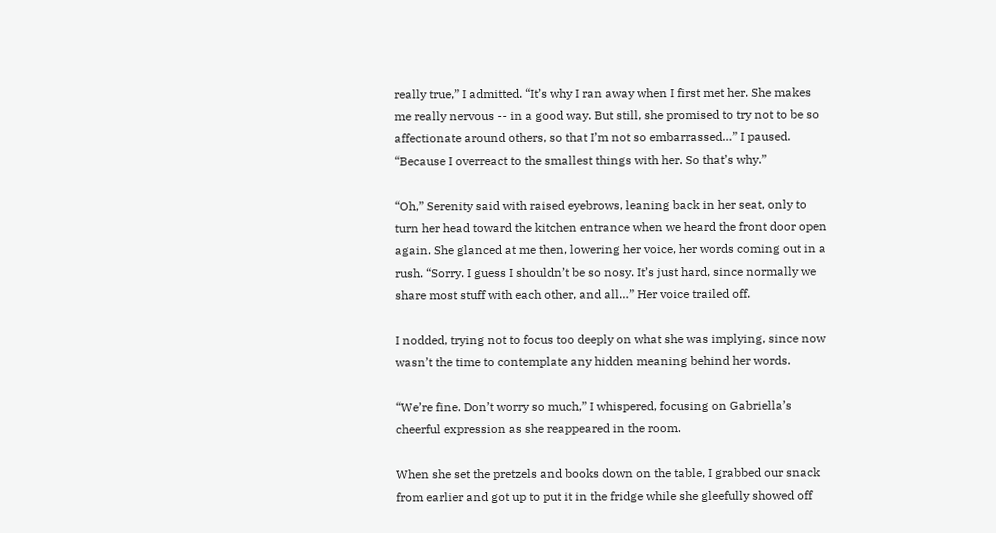really true,” I admitted. “It’s why I ran away when I first met her. She makes me really nervous -- in a good way. But still, she promised to try not to be so affectionate around others, so that I’m not so embarrassed…” I paused. “Because I overreact to the smallest things with her. So that’s why.”

“Oh,” Serenity said with raised eyebrows, leaning back in her seat, only to turn her head toward the kitchen entrance when we heard the front door open again. She glanced at me then, lowering her voice, her words coming out in a rush. “Sorry. I guess I shouldn’t be so nosy. It’s just hard, since normally we share most stuff with each other, and all…” Her voice trailed off.

I nodded, trying not to focus too deeply on what she was implying, since now wasn’t the time to contemplate any hidden meaning behind her words.

“We’re fine. Don’t worry so much,” I whispered, focusing on Gabriella’s cheerful expression as she reappeared in the room.

When she set the pretzels and books down on the table, I grabbed our snack from earlier and got up to put it in the fridge while she gleefully showed off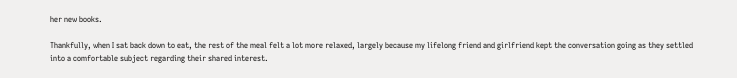her new books.

Thankfully, when I sat back down to eat, the rest of the meal felt a lot more relaxed, largely because my lifelong friend and girlfriend kept the conversation going as they settled into a comfortable subject regarding their shared interest.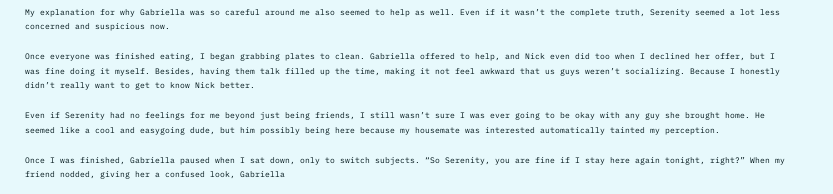My explanation for why Gabriella was so careful around me also seemed to help as well. Even if it wasn’t the complete truth, Serenity seemed a lot less concerned and suspicious now.

Once everyone was finished eating, I began grabbing plates to clean. Gabriella offered to help, and Nick even did too when I declined her offer, but I was fine doing it myself. Besides, having them talk filled up the time, making it not feel awkward that us guys weren’t socializing. Because I honestly didn’t really want to get to know Nick better.

Even if Serenity had no feelings for me beyond just being friends, I still wasn’t sure I was ever going to be okay with any guy she brought home. He seemed like a cool and easygoing dude, but him possibly being here because my housemate was interested automatically tainted my perception.

Once I was finished, Gabriella paused when I sat down, only to switch subjects. “So Serenity, you are fine if I stay here again tonight, right?” When my friend nodded, giving her a confused look, Gabriella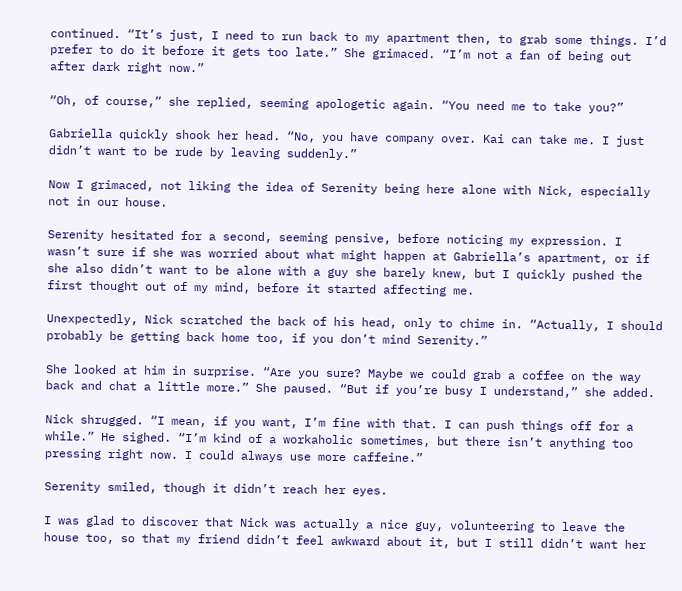continued. “It’s just, I need to run back to my apartment then, to grab some things. I’d prefer to do it before it gets too late.” She grimaced. “I’m not a fan of being out after dark right now.”

“Oh, of course,” she replied, seeming apologetic again. “You need me to take you?”

Gabriella quickly shook her head. “No, you have company over. Kai can take me. I just didn’t want to be rude by leaving suddenly.”

Now I grimaced, not liking the idea of Serenity being here alone with Nick, especially not in our house.

Serenity hesitated for a second, seeming pensive, before noticing my expression. I wasn’t sure if she was worried about what might happen at Gabriella’s apartment, or if she also didn’t want to be alone with a guy she barely knew, but I quickly pushed the first thought out of my mind, before it started affecting me.

Unexpectedly, Nick scratched the back of his head, only to chime in. “Actually, I should probably be getting back home too, if you don’t mind Serenity.”

She looked at him in surprise. “Are you sure? Maybe we could grab a coffee on the way back and chat a little more.” She paused. “But if you’re busy I understand,” she added.

Nick shrugged. “I mean, if you want, I’m fine with that. I can push things off for a while.” He sighed. “I’m kind of a workaholic sometimes, but there isn’t anything too pressing right now. I could always use more caffeine.”

Serenity smiled, though it didn’t reach her eyes.

I was glad to discover that Nick was actually a nice guy, volunteering to leave the house too, so that my friend didn’t feel awkward about it, but I still didn’t want her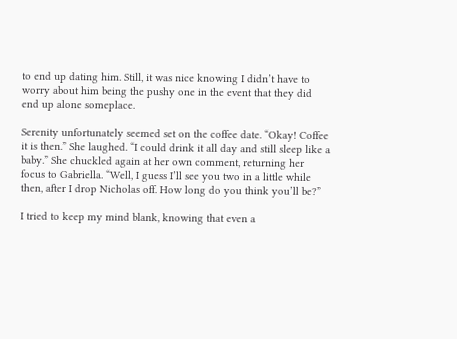to end up dating him. Still, it was nice knowing I didn’t have to worry about him being the pushy one in the event that they did end up alone someplace.

Serenity unfortunately seemed set on the coffee date. “Okay! Coffee it is then.” She laughed. “I could drink it all day and still sleep like a baby.” She chuckled again at her own comment, returning her focus to Gabriella. “Well, I guess I’ll see you two in a little while then, after I drop Nicholas off. How long do you think you’ll be?”

I tried to keep my mind blank, knowing that even a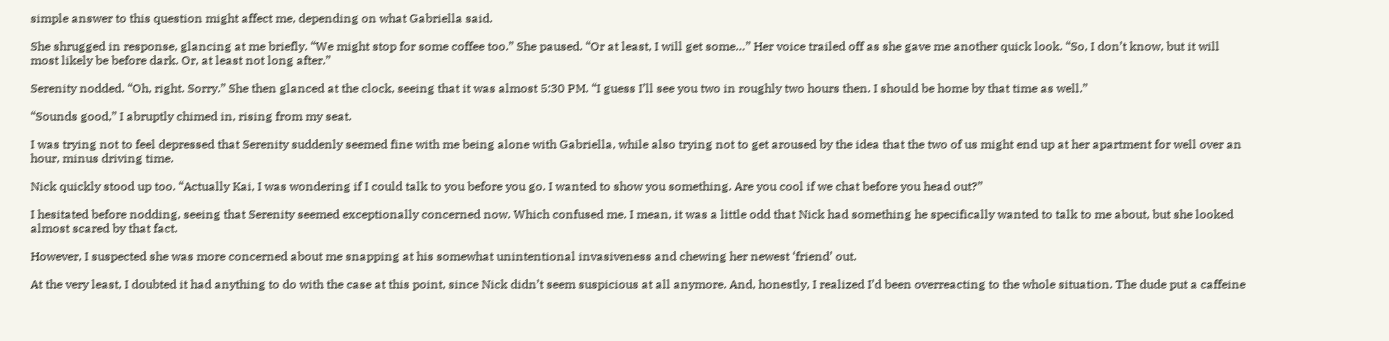simple answer to this question might affect me, depending on what Gabriella said.

She shrugged in response, glancing at me briefly. “We might stop for some coffee too.” She paused. “Or at least, I will get some…” Her voice trailed off as she gave me another quick look. “So, I don’t know, but it will most likely be before dark. Or, at least not long after.”

Serenity nodded. “Oh, right. Sorry.” She then glanced at the clock, seeing that it was almost 5:30 PM. “I guess I’ll see you two in roughly two hours then. I should be home by that time as well.”

“Sounds good,” I abruptly chimed in, rising from my seat.

I was trying not to feel depressed that Serenity suddenly seemed fine with me being alone with Gabriella, while also trying not to get aroused by the idea that the two of us might end up at her apartment for well over an hour, minus driving time.

Nick quickly stood up too. “Actually Kai, I was wondering if I could talk to you before you go. I wanted to show you something. Are you cool if we chat before you head out?”

I hesitated before nodding, seeing that Serenity seemed exceptionally concerned now. Which confused me. I mean, it was a little odd that Nick had something he specifically wanted to talk to me about, but she looked almost scared by that fact.

However, I suspected she was more concerned about me snapping at his somewhat unintentional invasiveness and chewing her newest ‘friend’ out.

At the very least, I doubted it had anything to do with the case at this point, since Nick didn’t seem suspicious at all anymore. And, honestly, I realized I’d been overreacting to the whole situation. The dude put a caffeine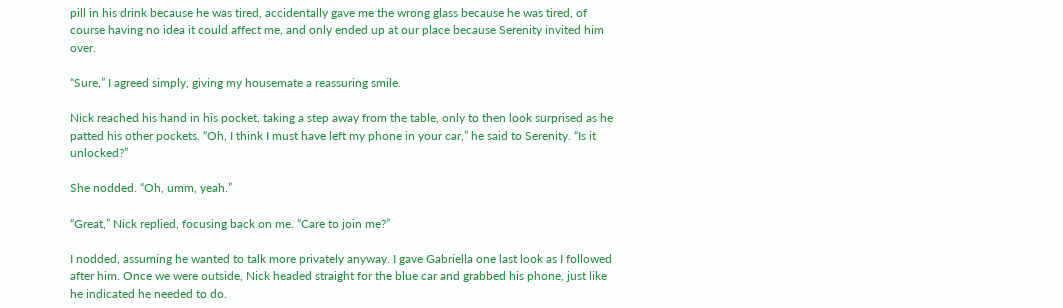pill in his drink because he was tired, accidentally gave me the wrong glass because he was tired, of course having no idea it could affect me, and only ended up at our place because Serenity invited him over.

“Sure,” I agreed simply, giving my housemate a reassuring smile.

Nick reached his hand in his pocket, taking a step away from the table, only to then look surprised as he patted his other pockets. “Oh, I think I must have left my phone in your car,” he said to Serenity. “Is it unlocked?”

She nodded. “Oh, umm, yeah.”

“Great,” Nick replied, focusing back on me. “Care to join me?”

I nodded, assuming he wanted to talk more privately anyway. I gave Gabriella one last look as I followed after him. Once we were outside, Nick headed straight for the blue car and grabbed his phone, just like he indicated he needed to do.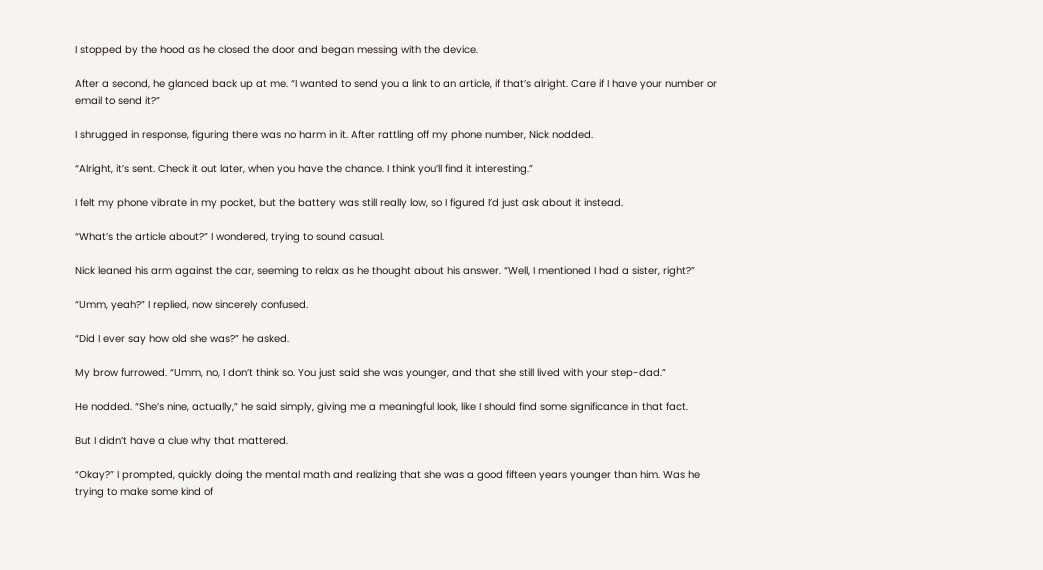I stopped by the hood as he closed the door and began messing with the device.

After a second, he glanced back up at me. “I wanted to send you a link to an article, if that’s alright. Care if I have your number or email to send it?”

I shrugged in response, figuring there was no harm in it. After rattling off my phone number, Nick nodded.

“Alright, it’s sent. Check it out later, when you have the chance. I think you’ll find it interesting.”

I felt my phone vibrate in my pocket, but the battery was still really low, so I figured I’d just ask about it instead.

“What’s the article about?” I wondered, trying to sound casual.

Nick leaned his arm against the car, seeming to relax as he thought about his answer. “Well, I mentioned I had a sister, right?”

“Umm, yeah?” I replied, now sincerely confused.

“Did I ever say how old she was?” he asked.

My brow furrowed. “Umm, no, I don’t think so. You just said she was younger, and that she still lived with your step-dad.”

He nodded. “She’s nine, actually,” he said simply, giving me a meaningful look, like I should find some significance in that fact.

But I didn’t have a clue why that mattered.

“Okay?” I prompted, quickly doing the mental math and realizing that she was a good fifteen years younger than him. Was he trying to make some kind of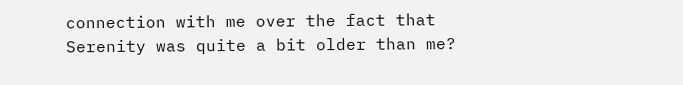connection with me over the fact that Serenity was quite a bit older than me?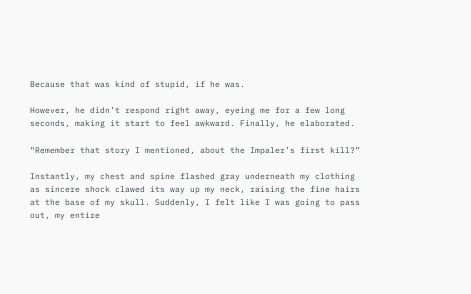Because that was kind of stupid, if he was.

However, he didn’t respond right away, eyeing me for a few long seconds, making it start to feel awkward. Finally, he elaborated.

“Remember that story I mentioned, about the Impaler’s first kill?”

Instantly, my chest and spine flashed gray underneath my clothing as sincere shock clawed its way up my neck, raising the fine hairs at the base of my skull. Suddenly, I felt like I was going to pass out, my entire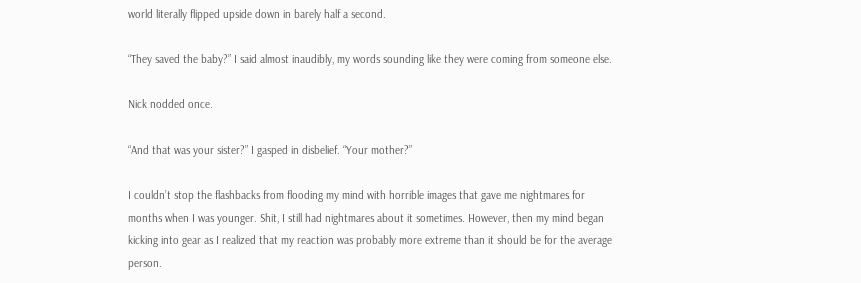world literally flipped upside down in barely half a second.

“They saved the baby?” I said almost inaudibly, my words sounding like they were coming from someone else.

Nick nodded once.

“And that was your sister?” I gasped in disbelief. “Your mother?”

I couldn’t stop the flashbacks from flooding my mind with horrible images that gave me nightmares for months when I was younger. Shit, I still had nightmares about it sometimes. However, then my mind began kicking into gear as I realized that my reaction was probably more extreme than it should be for the average person.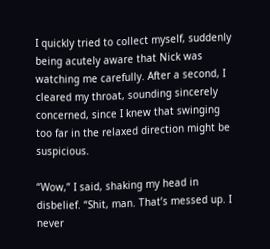I quickly tried to collect myself, suddenly being acutely aware that Nick was watching me carefully. After a second, I cleared my throat, sounding sincerely concerned, since I knew that swinging too far in the relaxed direction might be suspicious.

“Wow,” I said, shaking my head in disbelief. “Shit, man. That’s messed up. I never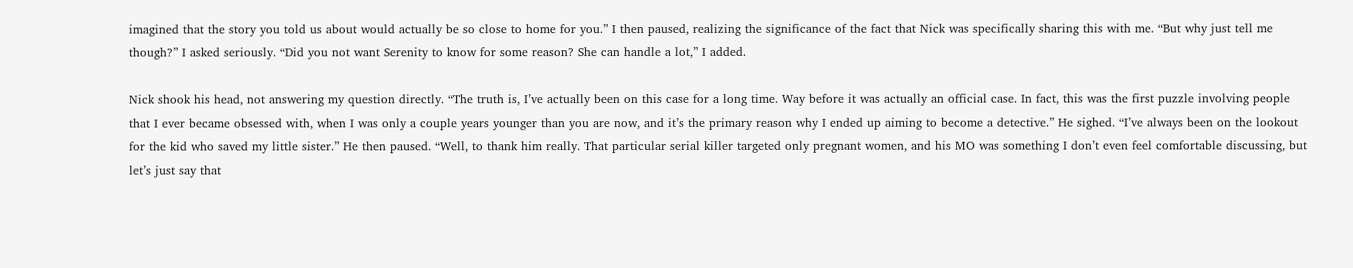imagined that the story you told us about would actually be so close to home for you.” I then paused, realizing the significance of the fact that Nick was specifically sharing this with me. “But why just tell me though?” I asked seriously. “Did you not want Serenity to know for some reason? She can handle a lot,” I added.

Nick shook his head, not answering my question directly. “The truth is, I’ve actually been on this case for a long time. Way before it was actually an official case. In fact, this was the first puzzle involving people that I ever became obsessed with, when I was only a couple years younger than you are now, and it’s the primary reason why I ended up aiming to become a detective.” He sighed. “I’ve always been on the lookout for the kid who saved my little sister.” He then paused. “Well, to thank him really. That particular serial killer targeted only pregnant women, and his MO was something I don’t even feel comfortable discussing, but let’s just say that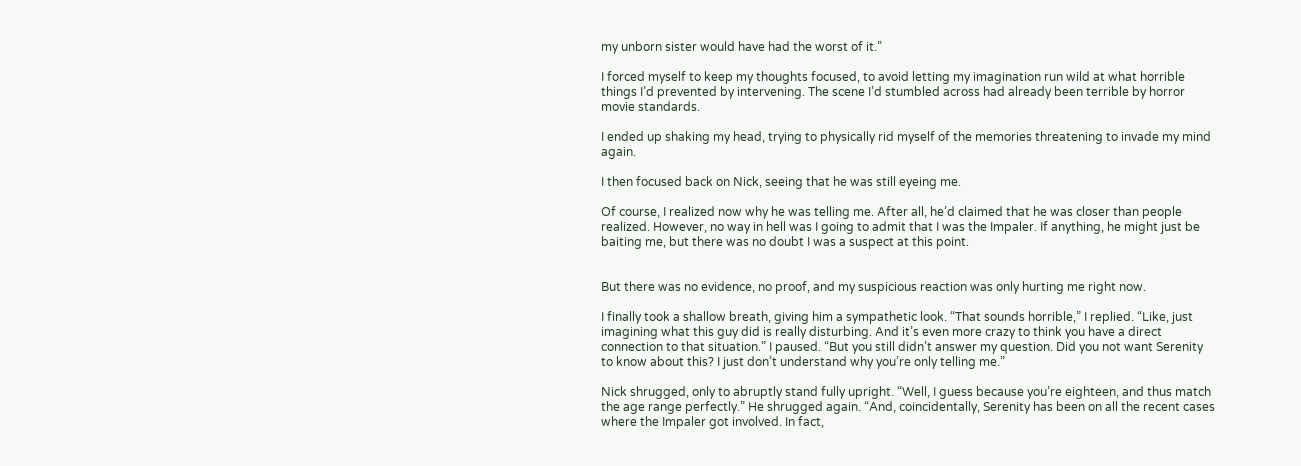my unborn sister would have had the worst of it.”

I forced myself to keep my thoughts focused, to avoid letting my imagination run wild at what horrible things I’d prevented by intervening. The scene I’d stumbled across had already been terrible by horror movie standards.

I ended up shaking my head, trying to physically rid myself of the memories threatening to invade my mind again.

I then focused back on Nick, seeing that he was still eyeing me.

Of course, I realized now why he was telling me. After all, he’d claimed that he was closer than people realized. However, no way in hell was I going to admit that I was the Impaler. If anything, he might just be baiting me, but there was no doubt I was a suspect at this point.


But there was no evidence, no proof, and my suspicious reaction was only hurting me right now.

I finally took a shallow breath, giving him a sympathetic look. “That sounds horrible,” I replied. “Like, just imagining what this guy did is really disturbing. And it’s even more crazy to think you have a direct connection to that situation.” I paused. “But you still didn’t answer my question. Did you not want Serenity to know about this? I just don’t understand why you’re only telling me.”

Nick shrugged, only to abruptly stand fully upright. “Well, I guess because you’re eighteen, and thus match the age range perfectly.” He shrugged again. “And, coincidentally, Serenity has been on all the recent cases where the Impaler got involved. In fact,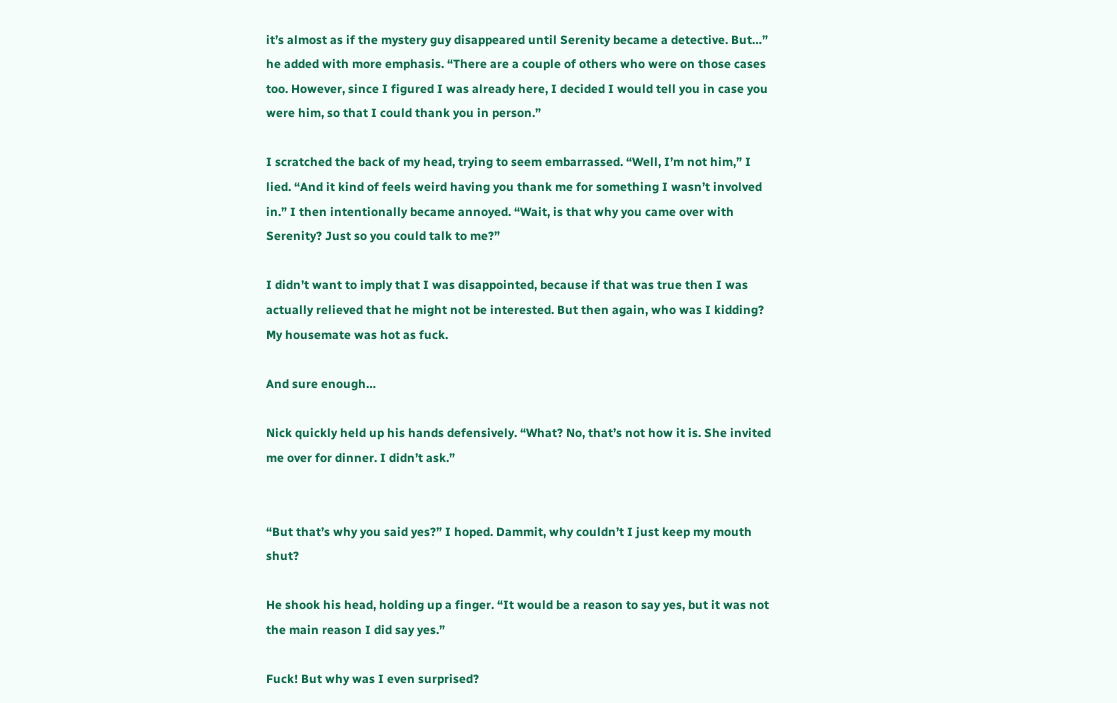it’s almost as if the mystery guy disappeared until Serenity became a detective. But…” he added with more emphasis. “There are a couple of others who were on those cases too. However, since I figured I was already here, I decided I would tell you in case you were him, so that I could thank you in person.”

I scratched the back of my head, trying to seem embarrassed. “Well, I’m not him,” I lied. “And it kind of feels weird having you thank me for something I wasn’t involved in.” I then intentionally became annoyed. “Wait, is that why you came over with Serenity? Just so you could talk to me?”

I didn’t want to imply that I was disappointed, because if that was true then I was actually relieved that he might not be interested. But then again, who was I kidding? My housemate was hot as fuck.

And sure enough…

Nick quickly held up his hands defensively. “What? No, that’s not how it is. She invited me over for dinner. I didn’t ask.”


“But that’s why you said yes?” I hoped. Dammit, why couldn’t I just keep my mouth shut?

He shook his head, holding up a finger. “It would be a reason to say yes, but it was not the main reason I did say yes.”

Fuck! But why was I even surprised?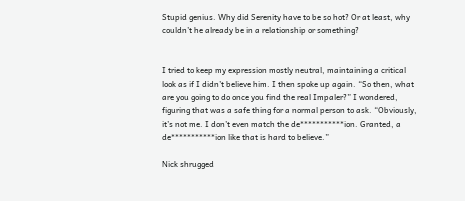Stupid genius. Why did Serenity have to be so hot? Or at least, why couldn’t he already be in a relationship or something?


I tried to keep my expression mostly neutral, maintaining a critical look as if I didn’t believe him. I then spoke up again. “So then, what are you going to do once you find the real Impaler?” I wondered, figuring that was a safe thing for a normal person to ask. “Obviously, it’s not me. I don’t even match the de***********ion. Granted, a de***********ion like that is hard to believe.”

Nick shrugged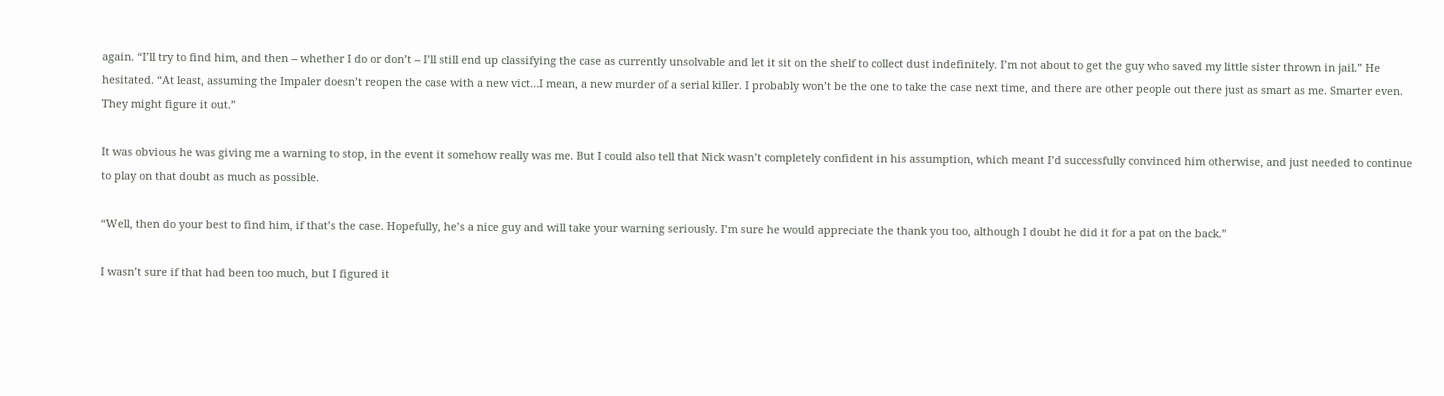again. “I’ll try to find him, and then -- whether I do or don’t -- I’ll still end up classifying the case as currently unsolvable and let it sit on the shelf to collect dust indefinitely. I’m not about to get the guy who saved my little sister thrown in jail.” He hesitated. “At least, assuming the Impaler doesn’t reopen the case with a new vict…I mean, a new murder of a serial killer. I probably won’t be the one to take the case next time, and there are other people out there just as smart as me. Smarter even. They might figure it out.”

It was obvious he was giving me a warning to stop, in the event it somehow really was me. But I could also tell that Nick wasn’t completely confident in his assumption, which meant I’d successfully convinced him otherwise, and just needed to continue to play on that doubt as much as possible.

“Well, then do your best to find him, if that’s the case. Hopefully, he’s a nice guy and will take your warning seriously. I’m sure he would appreciate the thank you too, although I doubt he did it for a pat on the back.”

I wasn’t sure if that had been too much, but I figured it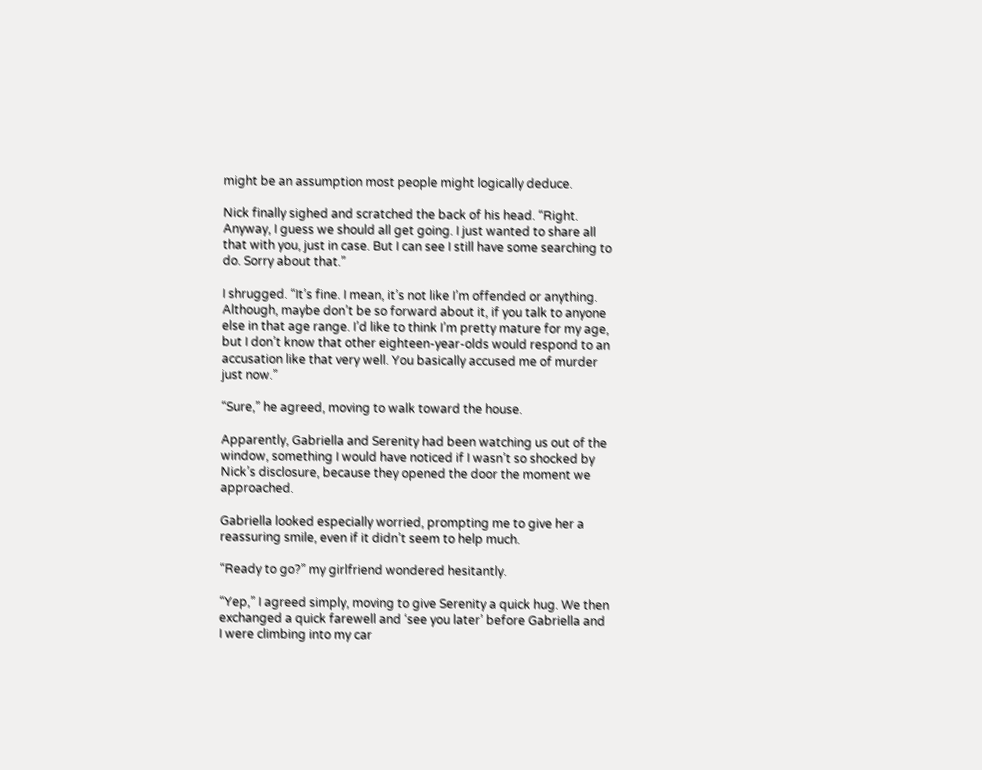might be an assumption most people might logically deduce.

Nick finally sighed and scratched the back of his head. “Right. Anyway, I guess we should all get going. I just wanted to share all that with you, just in case. But I can see I still have some searching to do. Sorry about that.”

I shrugged. “It’s fine. I mean, it’s not like I’m offended or anything. Although, maybe don’t be so forward about it, if you talk to anyone else in that age range. I’d like to think I’m pretty mature for my age, but I don’t know that other eighteen-year-olds would respond to an accusation like that very well. You basically accused me of murder just now.”

“Sure,” he agreed, moving to walk toward the house.

Apparently, Gabriella and Serenity had been watching us out of the window, something I would have noticed if I wasn’t so shocked by Nick’s disclosure, because they opened the door the moment we approached.

Gabriella looked especially worried, prompting me to give her a reassuring smile, even if it didn’t seem to help much.

“Ready to go?” my girlfriend wondered hesitantly.

“Yep,” I agreed simply, moving to give Serenity a quick hug. We then exchanged a quick farewell and ‘see you later’ before Gabriella and I were climbing into my car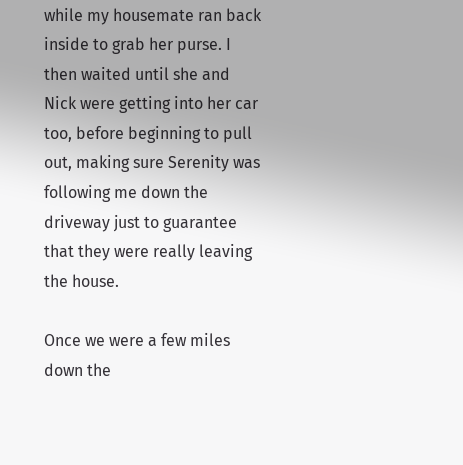while my housemate ran back inside to grab her purse. I then waited until she and Nick were getting into her car too, before beginning to pull out, making sure Serenity was following me down the driveway just to guarantee that they were really leaving the house.

Once we were a few miles down the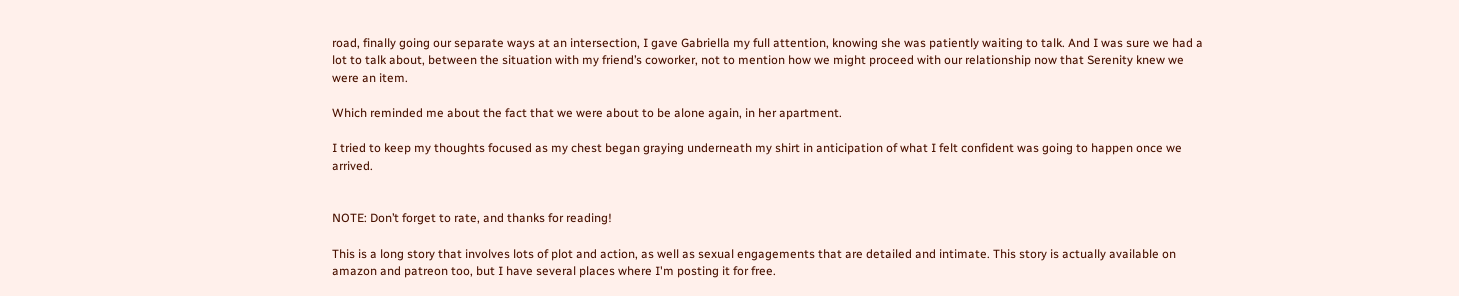road, finally going our separate ways at an intersection, I gave Gabriella my full attention, knowing she was patiently waiting to talk. And I was sure we had a lot to talk about, between the situation with my friend’s coworker, not to mention how we might proceed with our relationship now that Serenity knew we were an item.

Which reminded me about the fact that we were about to be alone again, in her apartment.

I tried to keep my thoughts focused as my chest began graying underneath my shirt in anticipation of what I felt confident was going to happen once we arrived.


NOTE: Don’t forget to rate, and thanks for reading!

This is a long story that involves lots of plot and action, as well as sexual engagements that are detailed and intimate. This story is actually available on amazon and patreon too, but I have several places where I'm posting it for free.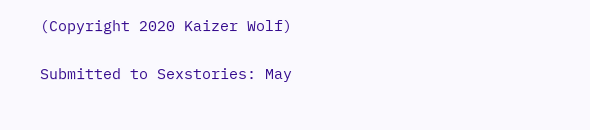(Copyright 2020 Kaizer Wolf)

Submitted to Sexstories: May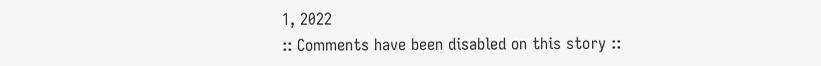1, 2022
:: Comments have been disabled on this story ::